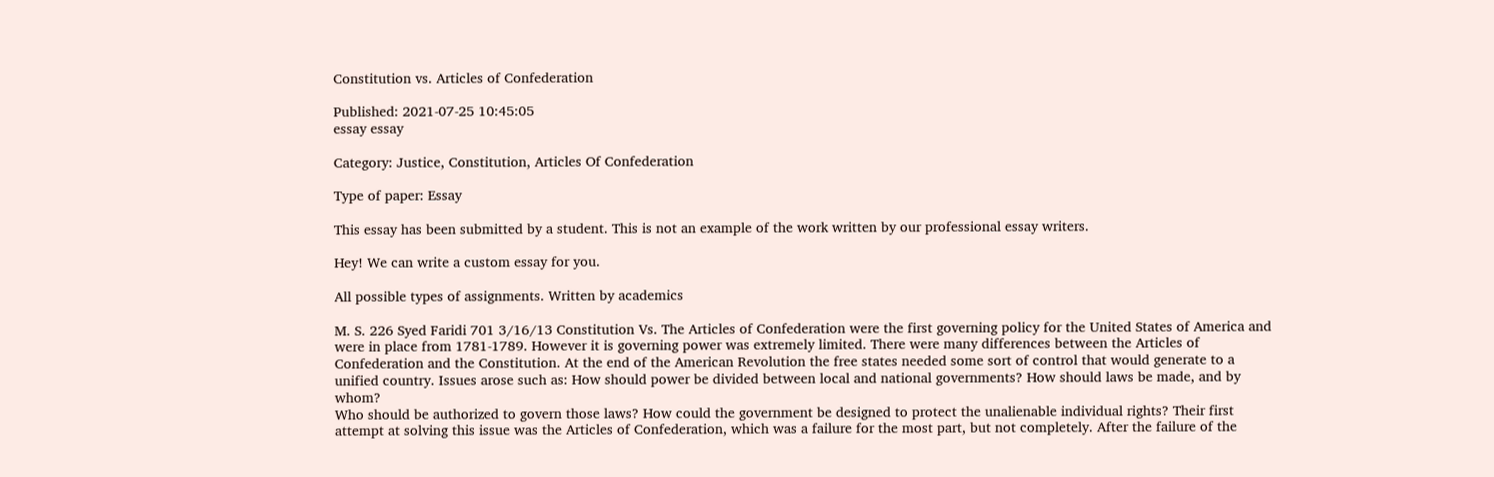Constitution vs. Articles of Confederation

Published: 2021-07-25 10:45:05
essay essay

Category: Justice, Constitution, Articles Of Confederation

Type of paper: Essay

This essay has been submitted by a student. This is not an example of the work written by our professional essay writers.

Hey! We can write a custom essay for you.

All possible types of assignments. Written by academics

M. S. 226 Syed Faridi 701 3/16/13 Constitution Vs. The Articles of Confederation were the first governing policy for the United States of America and were in place from 1781-1789. However it is governing power was extremely limited. There were many differences between the Articles of Confederation and the Constitution. At the end of the American Revolution the free states needed some sort of control that would generate to a unified country. Issues arose such as: How should power be divided between local and national governments? How should laws be made, and by whom?
Who should be authorized to govern those laws? How could the government be designed to protect the unalienable individual rights? Their first attempt at solving this issue was the Articles of Confederation, which was a failure for the most part, but not completely. After the failure of the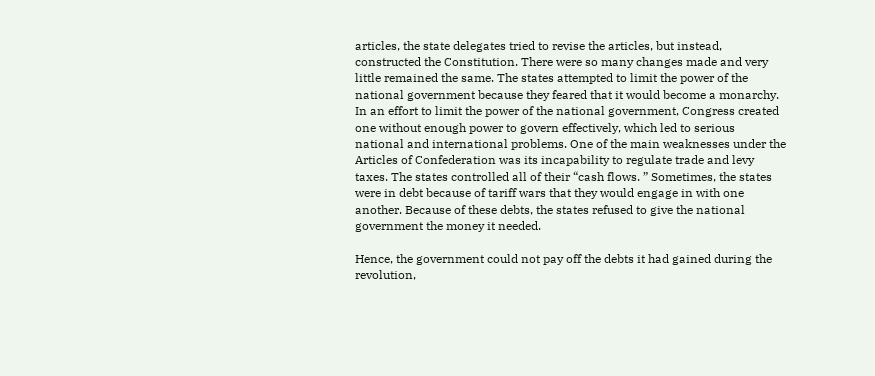articles, the state delegates tried to revise the articles, but instead, constructed the Constitution. There were so many changes made and very little remained the same. The states attempted to limit the power of the national government because they feared that it would become a monarchy.
In an effort to limit the power of the national government, Congress created one without enough power to govern effectively, which led to serious national and international problems. One of the main weaknesses under the Articles of Confederation was its incapability to regulate trade and levy taxes. The states controlled all of their “cash flows. ” Sometimes, the states were in debt because of tariff wars that they would engage in with one another. Because of these debts, the states refused to give the national government the money it needed.

Hence, the government could not pay off the debts it had gained during the revolution,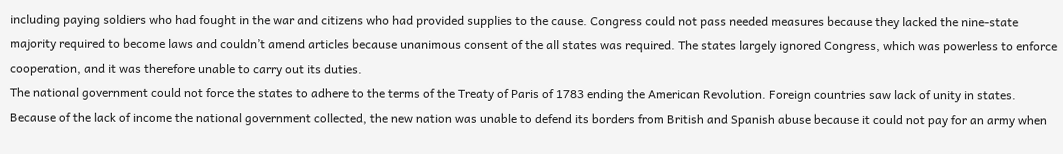including paying soldiers who had fought in the war and citizens who had provided supplies to the cause. Congress could not pass needed measures because they lacked the nine-state majority required to become laws and couldn’t amend articles because unanimous consent of the all states was required. The states largely ignored Congress, which was powerless to enforce cooperation, and it was therefore unable to carry out its duties.
The national government could not force the states to adhere to the terms of the Treaty of Paris of 1783 ending the American Revolution. Foreign countries saw lack of unity in states. Because of the lack of income the national government collected, the new nation was unable to defend its borders from British and Spanish abuse because it could not pay for an army when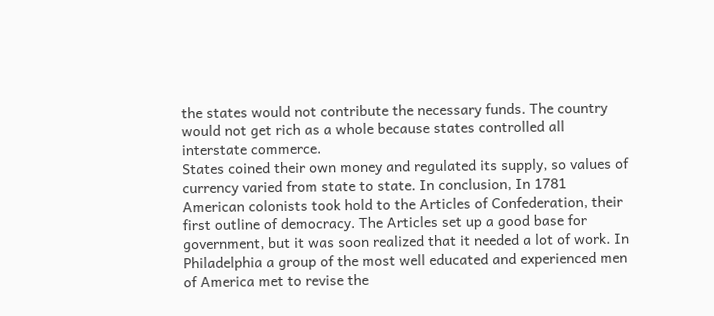the states would not contribute the necessary funds. The country would not get rich as a whole because states controlled all interstate commerce.
States coined their own money and regulated its supply, so values of currency varied from state to state. In conclusion, In 1781 American colonists took hold to the Articles of Confederation, their first outline of democracy. The Articles set up a good base for government, but it was soon realized that it needed a lot of work. In Philadelphia a group of the most well educated and experienced men of America met to revise the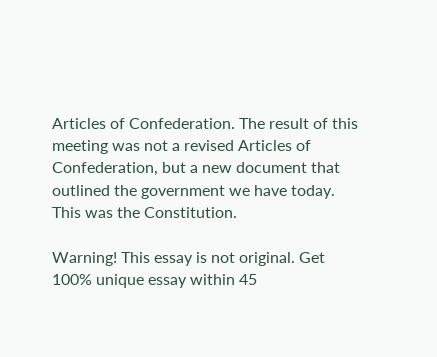Articles of Confederation. The result of this meeting was not a revised Articles of Confederation, but a new document that outlined the government we have today. This was the Constitution.

Warning! This essay is not original. Get 100% unique essay within 45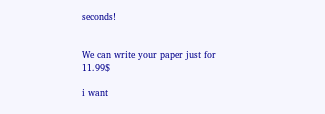seconds!


We can write your paper just for 11.99$

i want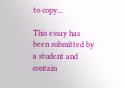to copy...

This essay has been submitted by a student and contain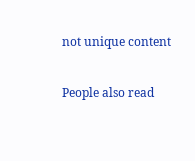not unique content

People also read